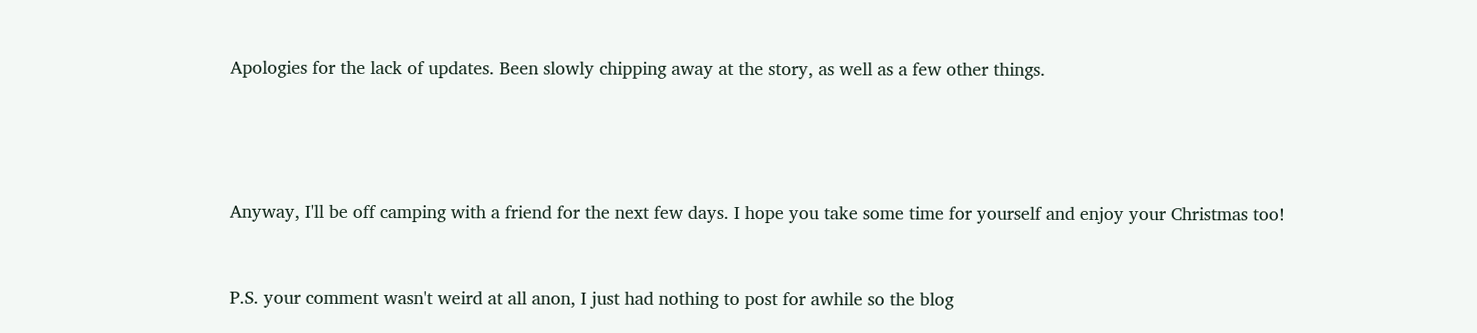Apologies for the lack of updates. Been slowly chipping away at the story, as well as a few other things.




Anyway, I'll be off camping with a friend for the next few days. I hope you take some time for yourself and enjoy your Christmas too!


P.S. your comment wasn't weird at all anon, I just had nothing to post for awhile so the blog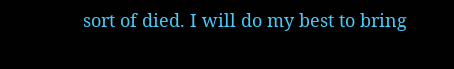sort of died. I will do my best to bring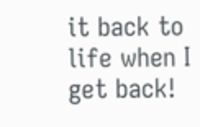it back to life when I get back!